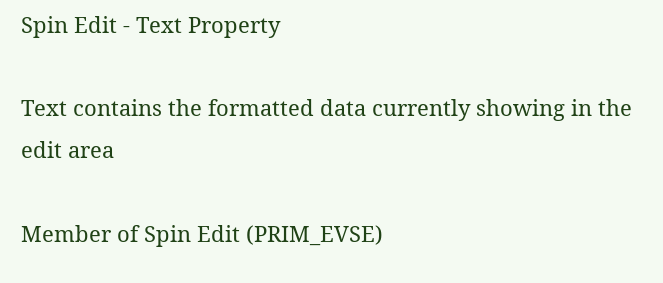Spin Edit - Text Property

Text contains the formatted data currently showing in the edit area

Member of Spin Edit (PRIM_EVSE)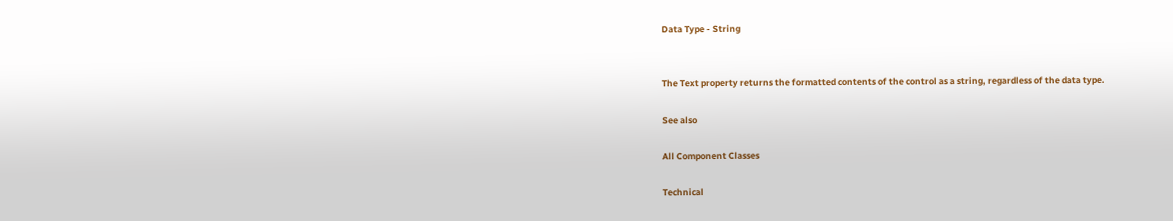Data Type - String


The Text property returns the formatted contents of the control as a string, regardless of the data type.

See also

All Component Classes

Technical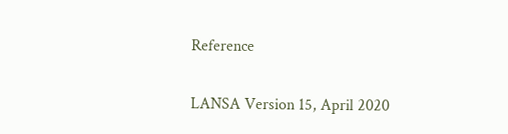Reference

LANSA Version 15, April 2020